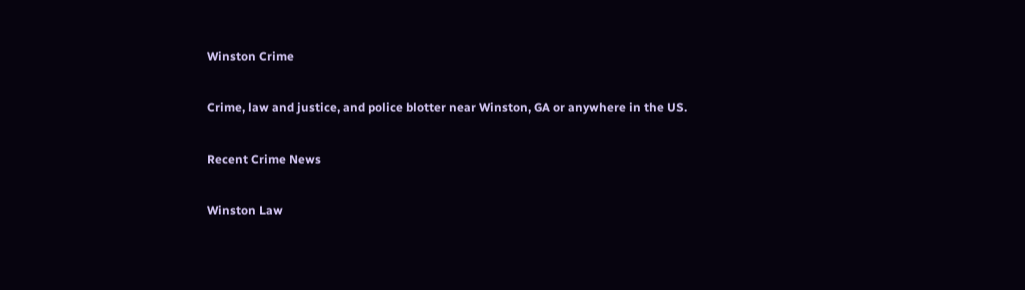Winston Crime

Crime, law and justice, and police blotter near Winston, GA or anywhere in the US.

Recent Crime News

Winston Law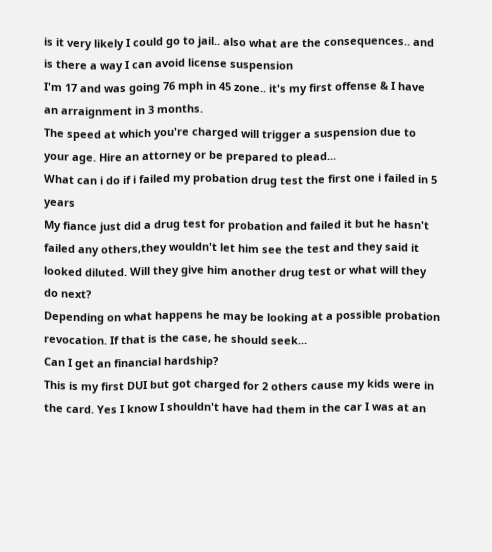is it very likely I could go to jail.. also what are the consequences.. and is there a way I can avoid license suspension
I'm 17 and was going 76 mph in 45 zone.. it's my first offense & I have an arraignment in 3 months.
The speed at which you're charged will trigger a suspension due to your age. Hire an attorney or be prepared to plead...
What can i do if i failed my probation drug test the first one i failed in 5 years
My fiance just did a drug test for probation and failed it but he hasn't failed any others,they wouldn't let him see the test and they said it looked diluted. Will they give him another drug test or what will they do next?
Depending on what happens he may be looking at a possible probation revocation. If that is the case, he should seek...
Can I get an financial hardship?
This is my first DUI but got charged for 2 others cause my kids were in the card. Yes I know I shouldn't have had them in the car I was at an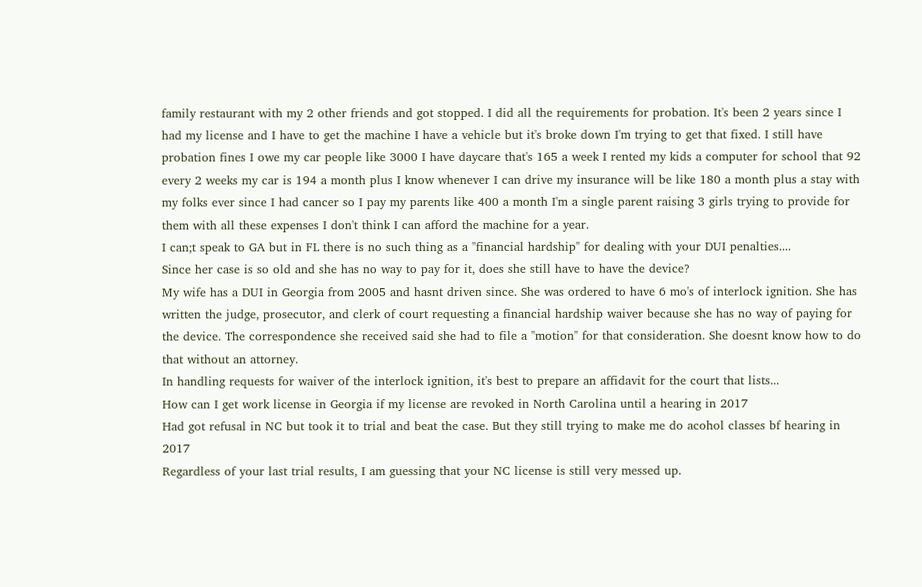family restaurant with my 2 other friends and got stopped. I did all the requirements for probation. It's been 2 years since I had my license and I have to get the machine I have a vehicle but it's broke down I'm trying to get that fixed. I still have probation fines I owe my car people like 3000 I have daycare that's 165 a week I rented my kids a computer for school that 92 every 2 weeks my car is 194 a month plus I know whenever I can drive my insurance will be like 180 a month plus a stay with my folks ever since I had cancer so I pay my parents like 400 a month I'm a single parent raising 3 girls trying to provide for them with all these expenses I don't think I can afford the machine for a year.
I can;t speak to GA but in FL there is no such thing as a "financial hardship" for dealing with your DUI penalties....
Since her case is so old and she has no way to pay for it, does she still have to have the device?
My wife has a DUI in Georgia from 2005 and hasnt driven since. She was ordered to have 6 mo's of interlock ignition. She has written the judge, prosecutor, and clerk of court requesting a financial hardship waiver because she has no way of paying for the device. The correspondence she received said she had to file a "motion" for that consideration. She doesnt know how to do that without an attorney.
In handling requests for waiver of the interlock ignition, it's best to prepare an affidavit for the court that lists...
How can I get work license in Georgia if my license are revoked in North Carolina until a hearing in 2017
Had got refusal in NC but took it to trial and beat the case. But they still trying to make me do acohol classes bf hearing in 2017
Regardless of your last trial results, I am guessing that your NC license is still very messed up.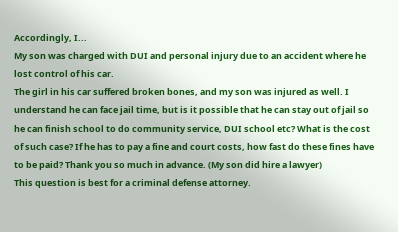Accordingly, I...
My son was charged with DUI and personal injury due to an accident where he lost control of his car.
The girl in his car suffered broken bones, and my son was injured as well. I understand he can face jail time, but is it possible that he can stay out of jail so he can finish school to do community service, DUI school etc? What is the cost of such case? If he has to pay a fine and court costs, how fast do these fines have to be paid? Thank you so much in advance. (My son did hire a lawyer)
This question is best for a criminal defense attorney.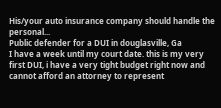His/your auto insurance company should handle the personal...
Public defender for a DUI in douglasville, Ga
I have a week until my court date. this is my very first DUI, i have a very tight budget right now and cannot afford an attorney to represent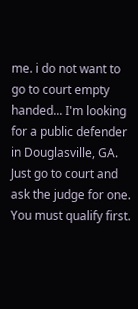me. i do not want to go to court empty handed... I'm looking for a public defender in Douglasville, GA.
Just go to court and ask the judge for one. You must qualify first.